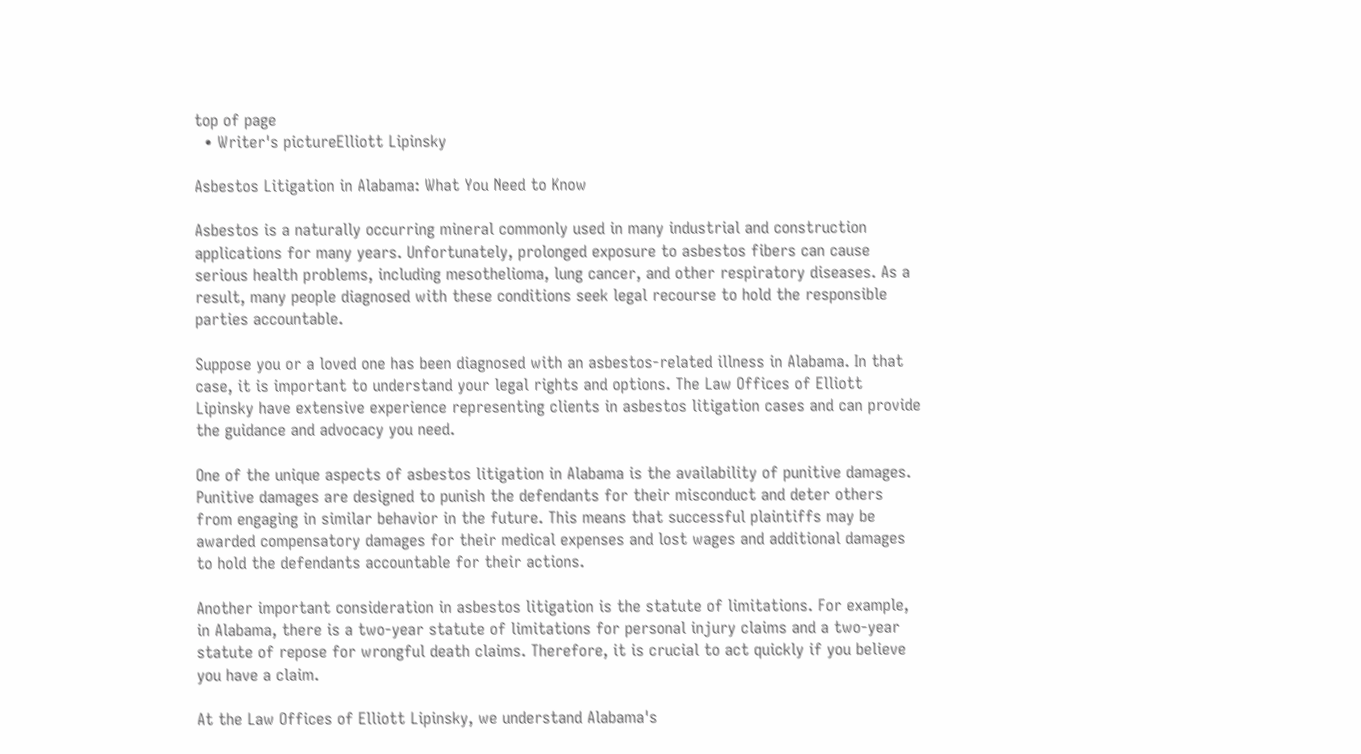top of page
  • Writer's pictureElliott Lipinsky

Asbestos Litigation in Alabama: What You Need to Know

Asbestos is a naturally occurring mineral commonly used in many industrial and construction applications for many years. Unfortunately, prolonged exposure to asbestos fibers can cause serious health problems, including mesothelioma, lung cancer, and other respiratory diseases. As a result, many people diagnosed with these conditions seek legal recourse to hold the responsible parties accountable.

Suppose you or a loved one has been diagnosed with an asbestos-related illness in Alabama. In that case, it is important to understand your legal rights and options. The Law Offices of Elliott Lipinsky have extensive experience representing clients in asbestos litigation cases and can provide the guidance and advocacy you need.

One of the unique aspects of asbestos litigation in Alabama is the availability of punitive damages. Punitive damages are designed to punish the defendants for their misconduct and deter others from engaging in similar behavior in the future. This means that successful plaintiffs may be awarded compensatory damages for their medical expenses and lost wages and additional damages to hold the defendants accountable for their actions.

Another important consideration in asbestos litigation is the statute of limitations. For example, in Alabama, there is a two-year statute of limitations for personal injury claims and a two-year statute of repose for wrongful death claims. Therefore, it is crucial to act quickly if you believe you have a claim.

At the Law Offices of Elliott Lipinsky, we understand Alabama's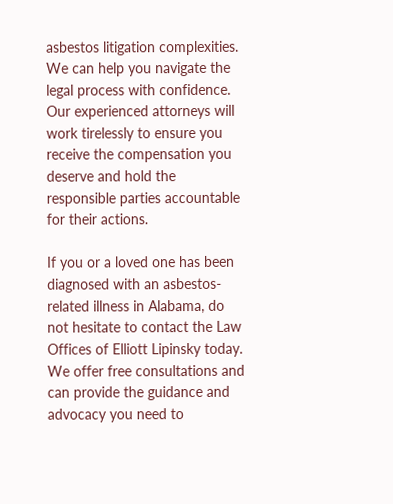asbestos litigation complexities. We can help you navigate the legal process with confidence. Our experienced attorneys will work tirelessly to ensure you receive the compensation you deserve and hold the responsible parties accountable for their actions.

If you or a loved one has been diagnosed with an asbestos-related illness in Alabama, do not hesitate to contact the Law Offices of Elliott Lipinsky today. We offer free consultations and can provide the guidance and advocacy you need to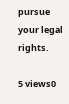pursue your legal rights.

5 views0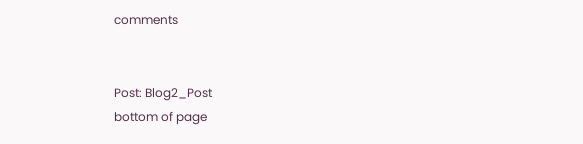comments


Post: Blog2_Post
bottom of page